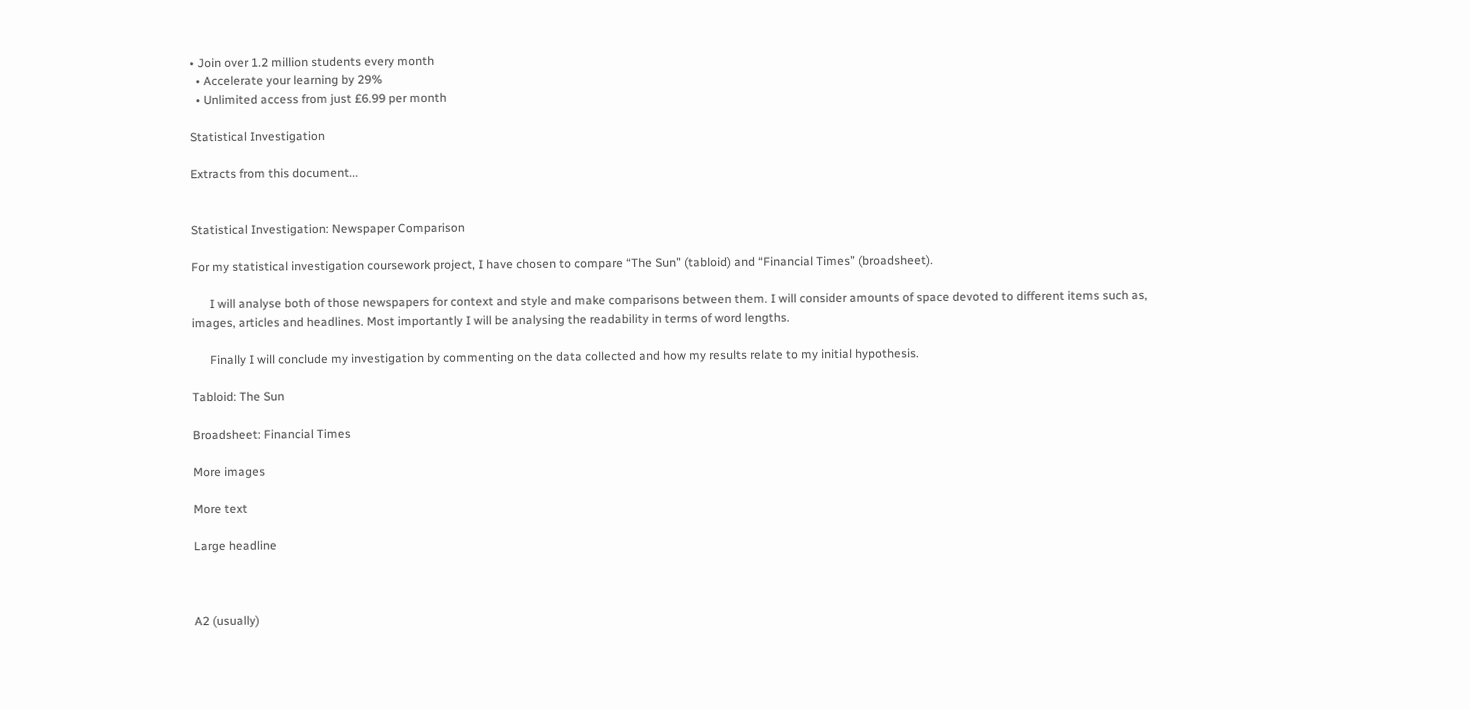• Join over 1.2 million students every month
  • Accelerate your learning by 29%
  • Unlimited access from just £6.99 per month

Statistical Investigation

Extracts from this document...


Statistical Investigation: Newspaper Comparison

For my statistical investigation coursework project, I have chosen to compare “The Sun” (tabloid) and “Financial Times” (broadsheet).

      I will analyse both of those newspapers for context and style and make comparisons between them. I will consider amounts of space devoted to different items such as, images, articles and headlines. Most importantly I will be analysing the readability in terms of word lengths.

      Finally I will conclude my investigation by commenting on the data collected and how my results relate to my initial hypothesis.

Tabloid: The Sun

Broadsheet: Financial Times

More images

More text

Large headline



A2 (usually)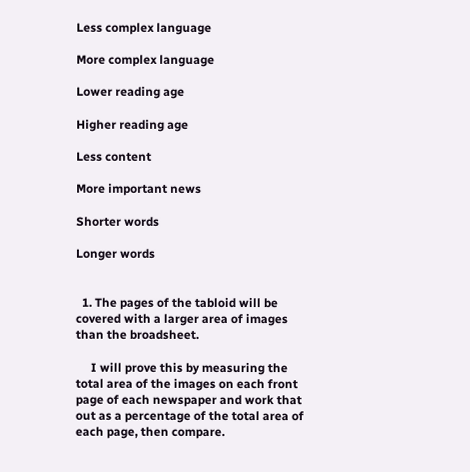Less complex language

More complex language

Lower reading age

Higher reading age

Less content

More important news

Shorter words

Longer words


  1. The pages of the tabloid will be covered with a larger area of images than the broadsheet.

     I will prove this by measuring the total area of the images on each front page of each newspaper and work that out as a percentage of the total area of each page, then compare.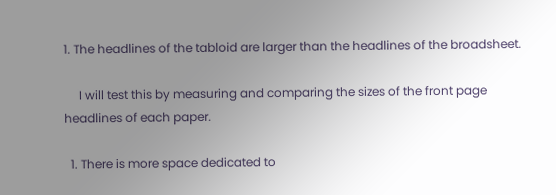1. The headlines of the tabloid are larger than the headlines of the broadsheet.

     I will test this by measuring and comparing the sizes of the front page headlines of each paper.

  1. There is more space dedicated to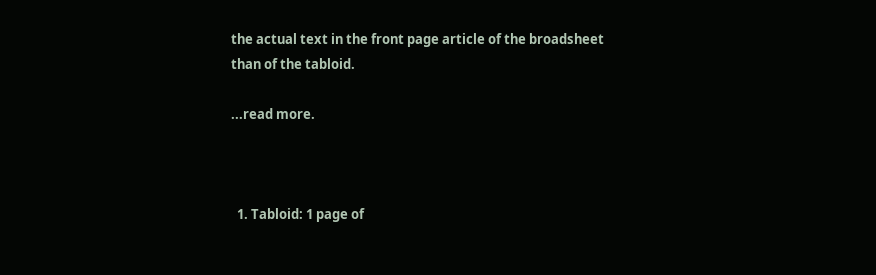the actual text in the front page article of the broadsheet than of the tabloid.

...read more.



  1. Tabloid: 1 page of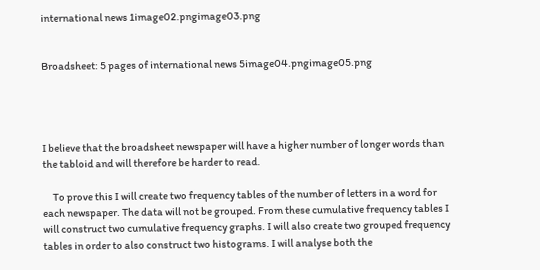international news 1image02.pngimage03.png


Broadsheet: 5 pages of international news 5image04.pngimage05.png




I believe that the broadsheet newspaper will have a higher number of longer words than the tabloid and will therefore be harder to read.

     To prove this I will create two frequency tables of the number of letters in a word for each newspaper. The data will not be grouped. From these cumulative frequency tables I will construct two cumulative frequency graphs. I will also create two grouped frequency tables in order to also construct two histograms. I will analyse both the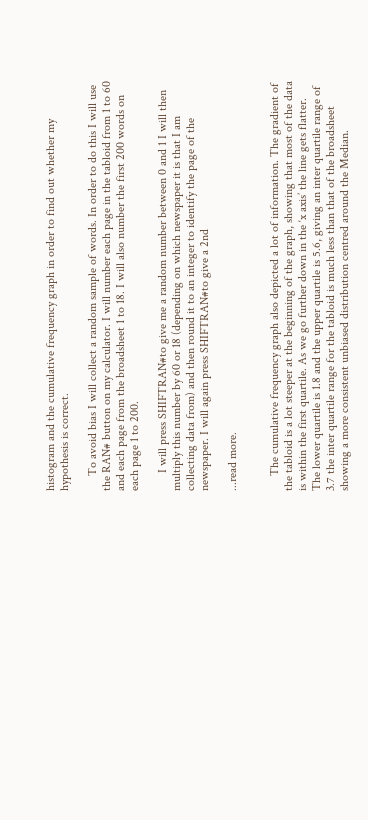histogram and the cumulative frequency graph in order to find out whether my hypothesis is correct.

     To avoid bias I will collect a random sample of words. In order to do this I will use the RAN# button on my calculator. I will number each page in the tabloid from 1 to 60 and each page from the broadsheet 1 to 18. I will also number the first 200 words on each page 1 to 200.

      I will press SHIFTRAN#to give me a random number between 0 and 1 I will then multiply this number by 60 or 18 (depending on which newspaper it is that I am collecting data from) and then round it to an integer to identify the page of the newspaper. I will again press SHIFTRAN#to give a 2nd

...read more.


     The cumulative frequency graph also depicted a lot of information. The gradient of the tabloid is a lot steeper at the beginning of the graph, showing that most of the data is within the first quartile. As we go further down in the ‘x axis’ the line gets flatter. The lower quartile is 1.8 and the upper quartile is 5.6, giving an inter quartile range of 3.7 the inter quartile range for the tabloid is much less than that of the broadsheet showing a more consistent unbiased distribution centred around the Median.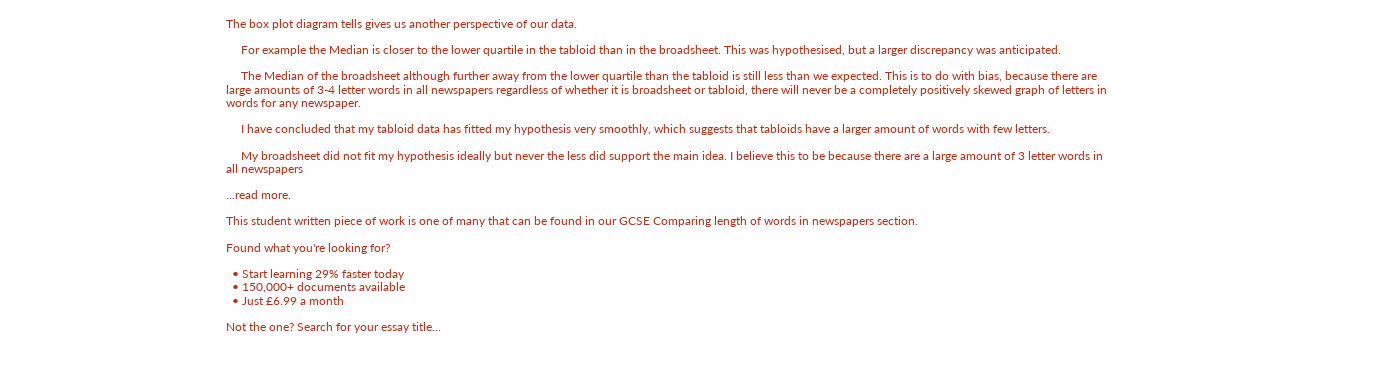The box plot diagram tells gives us another perspective of our data.

     For example the Median is closer to the lower quartile in the tabloid than in the broadsheet. This was hypothesised, but a larger discrepancy was anticipated.

     The Median of the broadsheet although further away from the lower quartile than the tabloid is still less than we expected. This is to do with bias, because there are large amounts of 3-4 letter words in all newspapers regardless of whether it is broadsheet or tabloid, there will never be a completely positively skewed graph of letters in words for any newspaper.

     I have concluded that my tabloid data has fitted my hypothesis very smoothly, which suggests that tabloids have a larger amount of words with few letters.

     My broadsheet did not fit my hypothesis ideally but never the less did support the main idea. I believe this to be because there are a large amount of 3 letter words in all newspapers

...read more.

This student written piece of work is one of many that can be found in our GCSE Comparing length of words in newspapers section.

Found what you're looking for?

  • Start learning 29% faster today
  • 150,000+ documents available
  • Just £6.99 a month

Not the one? Search for your essay title...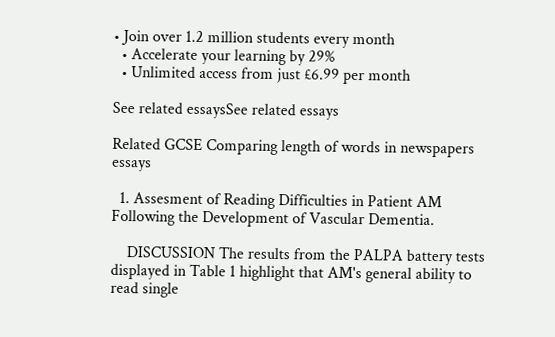• Join over 1.2 million students every month
  • Accelerate your learning by 29%
  • Unlimited access from just £6.99 per month

See related essaysSee related essays

Related GCSE Comparing length of words in newspapers essays

  1. Assesment of Reading Difficulties in Patient AM Following the Development of Vascular Dementia.

    DISCUSSION The results from the PALPA battery tests displayed in Table 1 highlight that AM's general ability to read single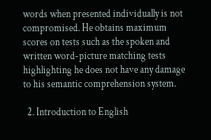words when presented individually is not compromised. He obtains maximum scores on tests such as the spoken and written word-picture matching tests highlighting he does not have any damage to his semantic comprehension system.

  2. Introduction to English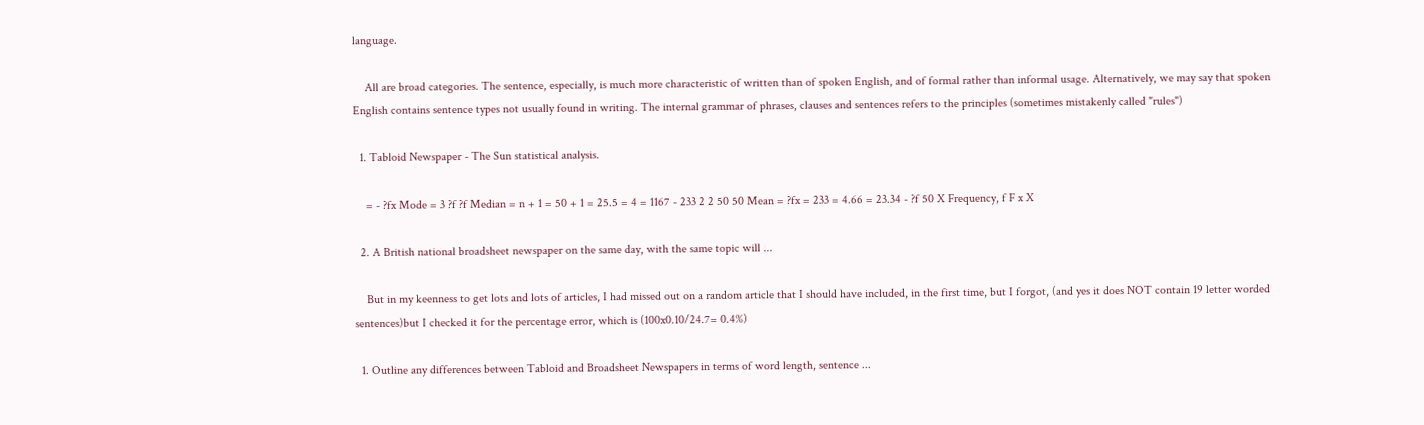language.

    All are broad categories. The sentence, especially, is much more characteristic of written than of spoken English, and of formal rather than informal usage. Alternatively, we may say that spoken English contains sentence types not usually found in writing. The internal grammar of phrases, clauses and sentences refers to the principles (sometimes mistakenly called "rules")

  1. Tabloid Newspaper - The Sun statistical analysis.

    = - ?fx Mode = 3 ?f ?f Median = n + 1 = 50 + 1 = 25.5 = 4 = 1167 - 233 2 2 50 50 Mean = ?fx = 233 = 4.66 = 23.34 - ?f 50 X Frequency, f F x X

  2. A British national broadsheet newspaper on the same day, with the same topic will ...

    But in my keenness to get lots and lots of articles, I had missed out on a random article that I should have included, in the first time, but I forgot, (and yes it does NOT contain 19 letter worded sentences)but I checked it for the percentage error, which is (100x0.10/24.7= 0.4%)

  1. Outline any differences between Tabloid and Broadsheet Newspapers in terms of word length, sentence ...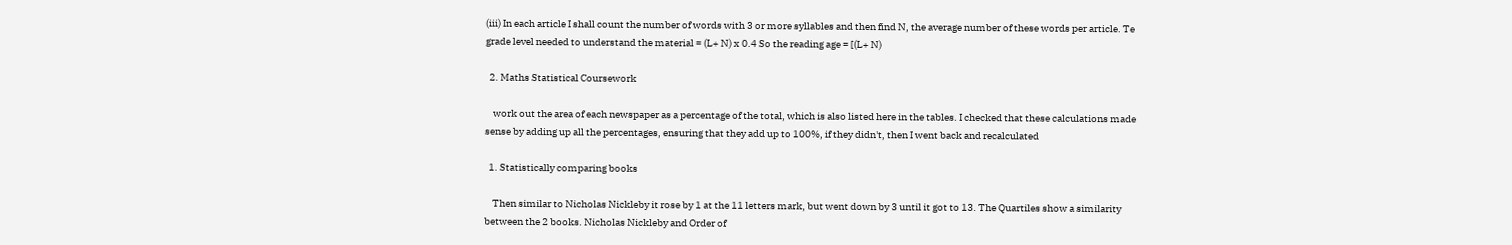(iii) In each article I shall count the number of words with 3 or more syllables and then find N, the average number of these words per article. Te grade level needed to understand the material = (L+ N) x 0.4 So the reading age = [(L+ N)

  2. Maths Statistical Coursework

    work out the area of each newspaper as a percentage of the total, which is also listed here in the tables. I checked that these calculations made sense by adding up all the percentages, ensuring that they add up to 100%, if they didn't, then I went back and recalculated

  1. Statistically comparing books

    Then similar to Nicholas Nickleby it rose by 1 at the 11 letters mark, but went down by 3 until it got to 13. The Quartiles show a similarity between the 2 books. Nicholas Nickleby and Order of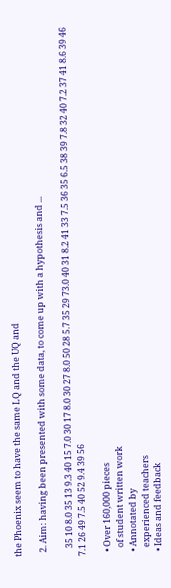the Phoenix seem to have the same LQ and the UQ and

  2. Aim: having been presented with some data, to come up with a hypothesis and ...

    35 10 8.0 35 13 9.3 40 15 7.0 30 17 8.0 30 27 8.0 50 28 5.7 35 29 73.0 40 31 8.2 41 33 7.5 36 35 6.5 38 39 7.8 32 40 7.2 37 41 8.6 39 46 7.1 26 49 7.5 40 52 9.4 39 56

  • Over 160,000 pieces
    of student written work
  • Annotated by
    experienced teachers
  • Ideas and feedback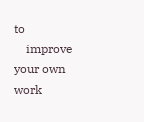to
    improve your own work